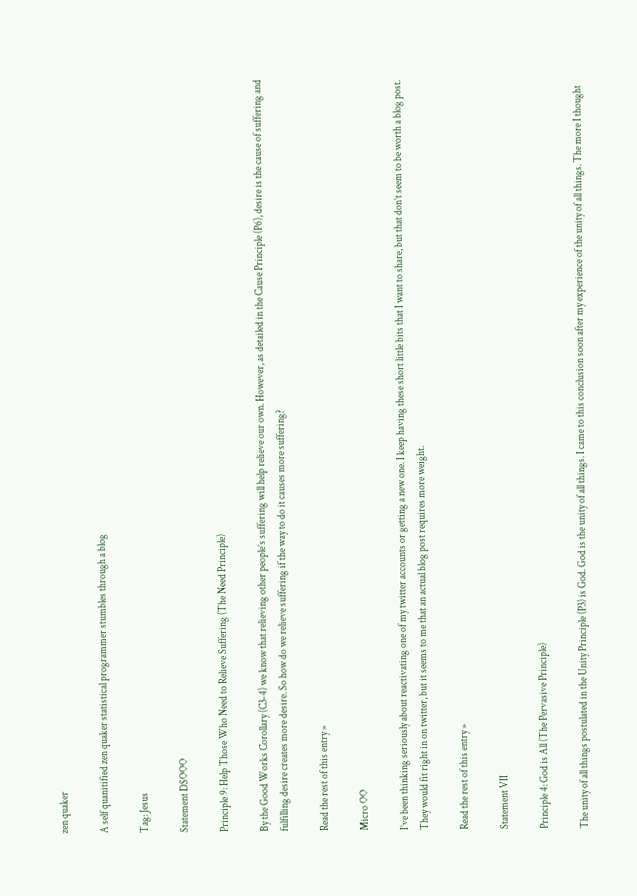zen quaker

A self quanitified zen quaker statistical programmer stumbles through a blog

Tag: Jesus

Statement DSOOO

Principle 9: Help Those Who Need to Relieve Suffering (The Need Principle)

By the Good Works Corollary (C3-4) we know that relieving other people’s suffering will help relieve our own. However, as detailed in the Cause Principle (P6), desire is the cause of suffering and fulfilling desire creates more desire. So how do we relieve suffering if the way to do it causes more suffering?

Read the rest of this entry »

Micro OO

I’ve been thinking seriously about reactivating one of my twitter accounts or getting a new one. I keep having these short little bits that I want to share, but that don’t seem to be worth a blog post. They would fit right in on twitter, but it seems to me that an actual blog post requires more weight.

Read the rest of this entry »

Statement VII

Principle 4: God is All (The Pervasive Principle)

The unity of all things postulated in the Unity Principle (P3) is God. God is the unity of all things. I came to this conclusion soon after my experience of the unity of all things. The more I thought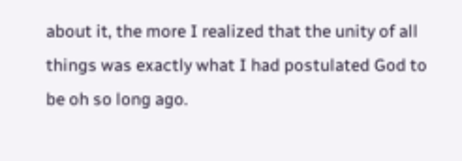about it, the more I realized that the unity of all things was exactly what I had postulated God to be oh so long ago.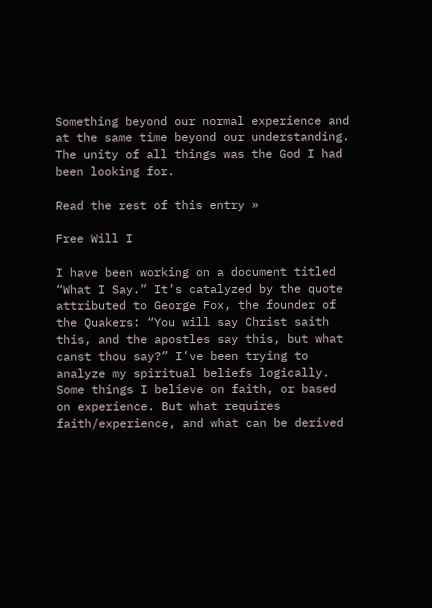Something beyond our normal experience and at the same time beyond our understanding. The unity of all things was the God I had been looking for.

Read the rest of this entry »

Free Will I

I have been working on a document titled “What I Say.” It’s catalyzed by the quote attributed to George Fox, the founder of the Quakers: “You will say Christ saith this, and the apostles say this, but what canst thou say?” I’ve been trying to analyze my spiritual beliefs logically. Some things I believe on faith, or based on experience. But what requires faith/experience, and what can be derived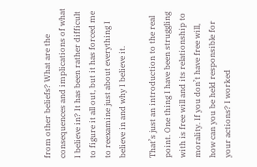from other beliefs? What are the consequences and implications of what I believe in? It has been rather difficult to figure it all out, but it has forced me to reexamine just about everything I believe in and why I believe it.

That’s just an introduction to the real point. One thing I have been struggling with is free will and its relationship to morality. If you don’t have free will, how can you be held responsible for your actions? I worked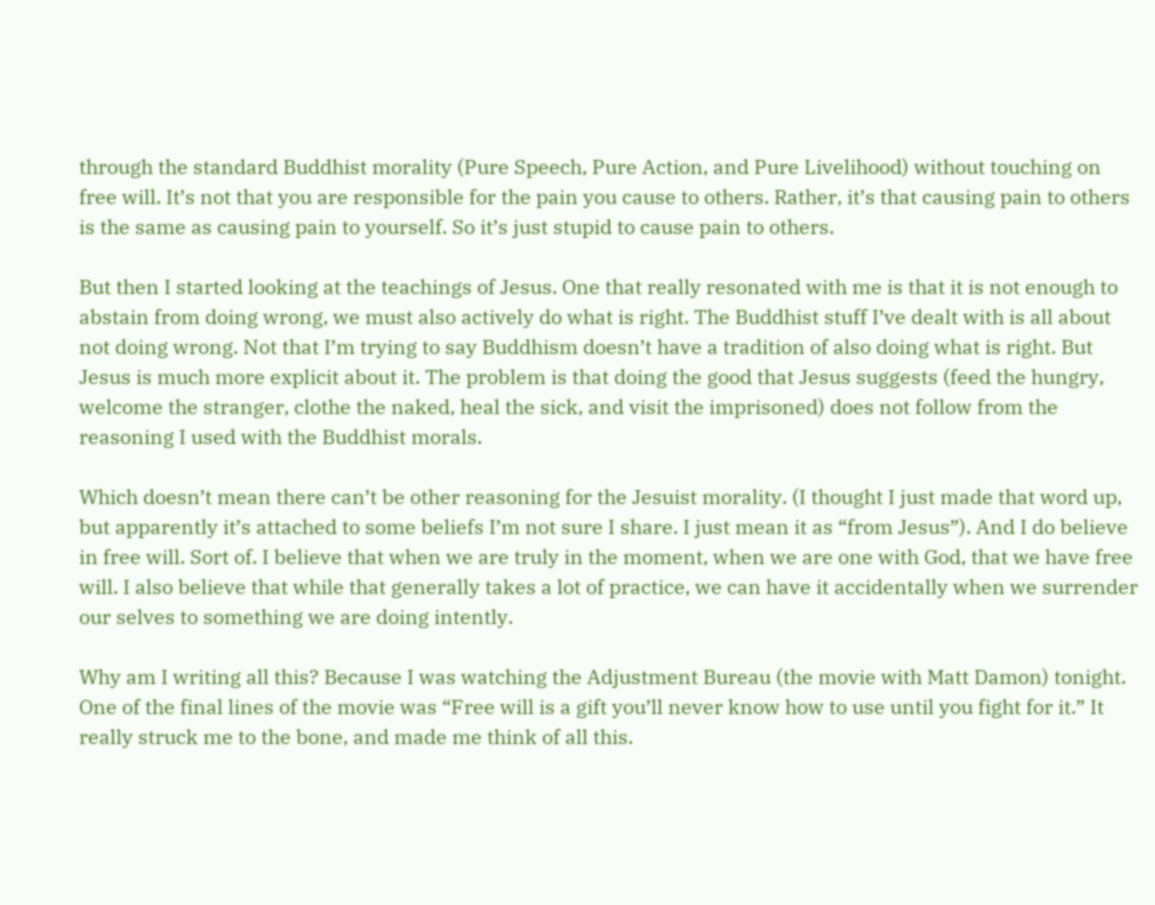through the standard Buddhist morality (Pure Speech, Pure Action, and Pure Livelihood) without touching on free will. It’s not that you are responsible for the pain you cause to others. Rather, it’s that causing pain to others is the same as causing pain to yourself. So it’s just stupid to cause pain to others.

But then I started looking at the teachings of Jesus. One that really resonated with me is that it is not enough to abstain from doing wrong, we must also actively do what is right. The Buddhist stuff I’ve dealt with is all about not doing wrong. Not that I’m trying to say Buddhism doesn’t have a tradition of also doing what is right. But Jesus is much more explicit about it. The problem is that doing the good that Jesus suggests (feed the hungry, welcome the stranger, clothe the naked, heal the sick, and visit the imprisoned) does not follow from the reasoning I used with the Buddhist morals.

Which doesn’t mean there can’t be other reasoning for the Jesuist morality. (I thought I just made that word up, but apparently it’s attached to some beliefs I’m not sure I share. I just mean it as “from Jesus”). And I do believe in free will. Sort of. I believe that when we are truly in the moment, when we are one with God, that we have free will. I also believe that while that generally takes a lot of practice, we can have it accidentally when we surrender our selves to something we are doing intently.

Why am I writing all this? Because I was watching the Adjustment Bureau (the movie with Matt Damon) tonight. One of the final lines of the movie was “Free will is a gift you’ll never know how to use until you fight for it.” It really struck me to the bone, and made me think of all this.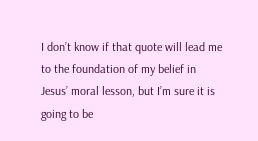I don’t know if that quote will lead me to the foundation of my belief in Jesus’ moral lesson, but I’m sure it is going to be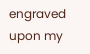engraved upon my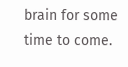brain for some time to come.